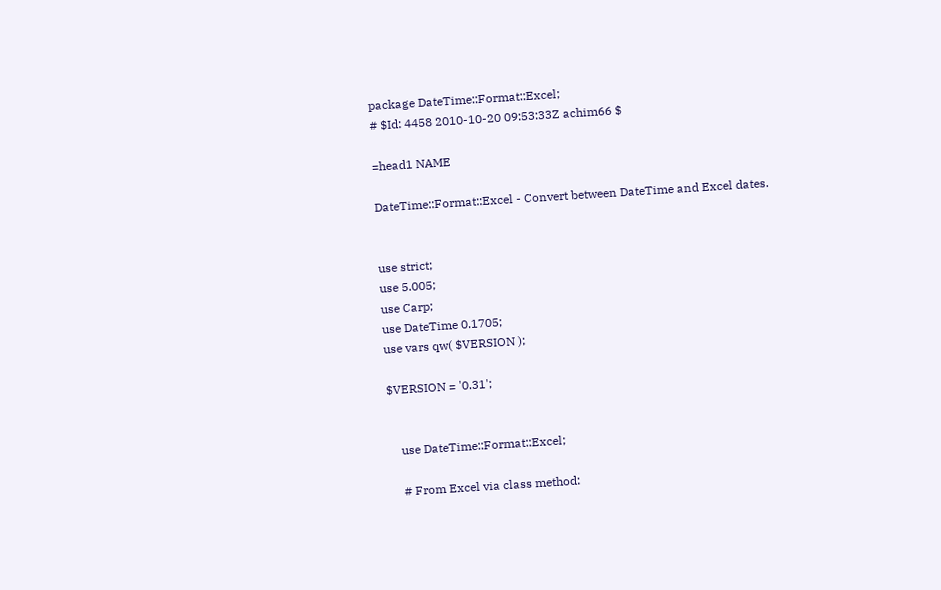package DateTime::Format::Excel;
# $Id: 4458 2010-10-20 09:53:33Z achim66 $

=head1 NAME

DateTime::Format::Excel - Convert between DateTime and Excel dates.


use strict;
use 5.005;
use Carp;
use DateTime 0.1705;
use vars qw( $VERSION );

$VERSION = '0.31';


    use DateTime::Format::Excel;

    # From Excel via class method: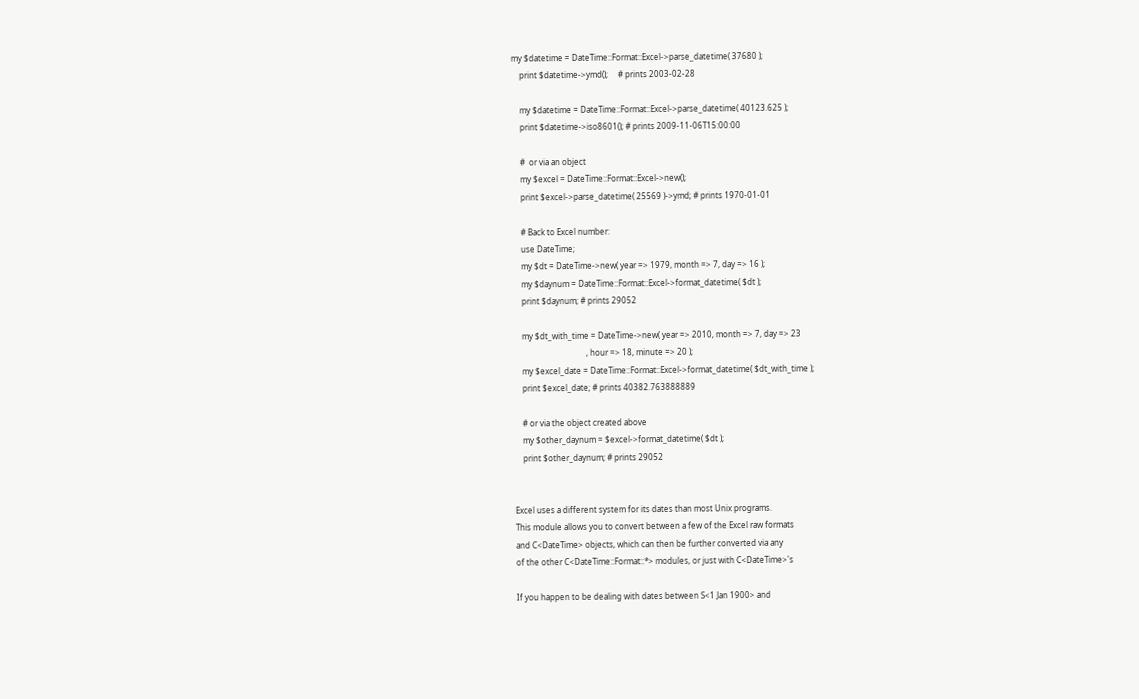my $datetime = DateTime::Format::Excel->parse_datetime( 37680 );
    print $datetime->ymd();     # prints 2003-02-28

    my $datetime = DateTime::Format::Excel->parse_datetime( 40123.625 );
    print $datetime->iso8601(); # prints 2009-11-06T15:00:00

    #  or via an object
    my $excel = DateTime::Format::Excel->new();
    print $excel->parse_datetime( 25569 )->ymd; # prints 1970-01-01

    # Back to Excel number:
    use DateTime;
    my $dt = DateTime->new( year => 1979, month => 7, day => 16 );
    my $daynum = DateTime::Format::Excel->format_datetime( $dt );
    print $daynum; # prints 29052

    my $dt_with_time = DateTime->new( year => 2010, month => 7, day => 23
                                    , hour => 18, minute => 20 );
    my $excel_date = DateTime::Format::Excel->format_datetime( $dt_with_time );
    print $excel_date; # prints 40382.763888889

    # or via the object created above
    my $other_daynum = $excel->format_datetime( $dt );
    print $other_daynum; # prints 29052


Excel uses a different system for its dates than most Unix programs.
This module allows you to convert between a few of the Excel raw formats
and C<DateTime> objects, which can then be further converted via any
of the other C<DateTime::Format::*> modules, or just with C<DateTime>'s

If you happen to be dealing with dates between S<1 Jan 1900> and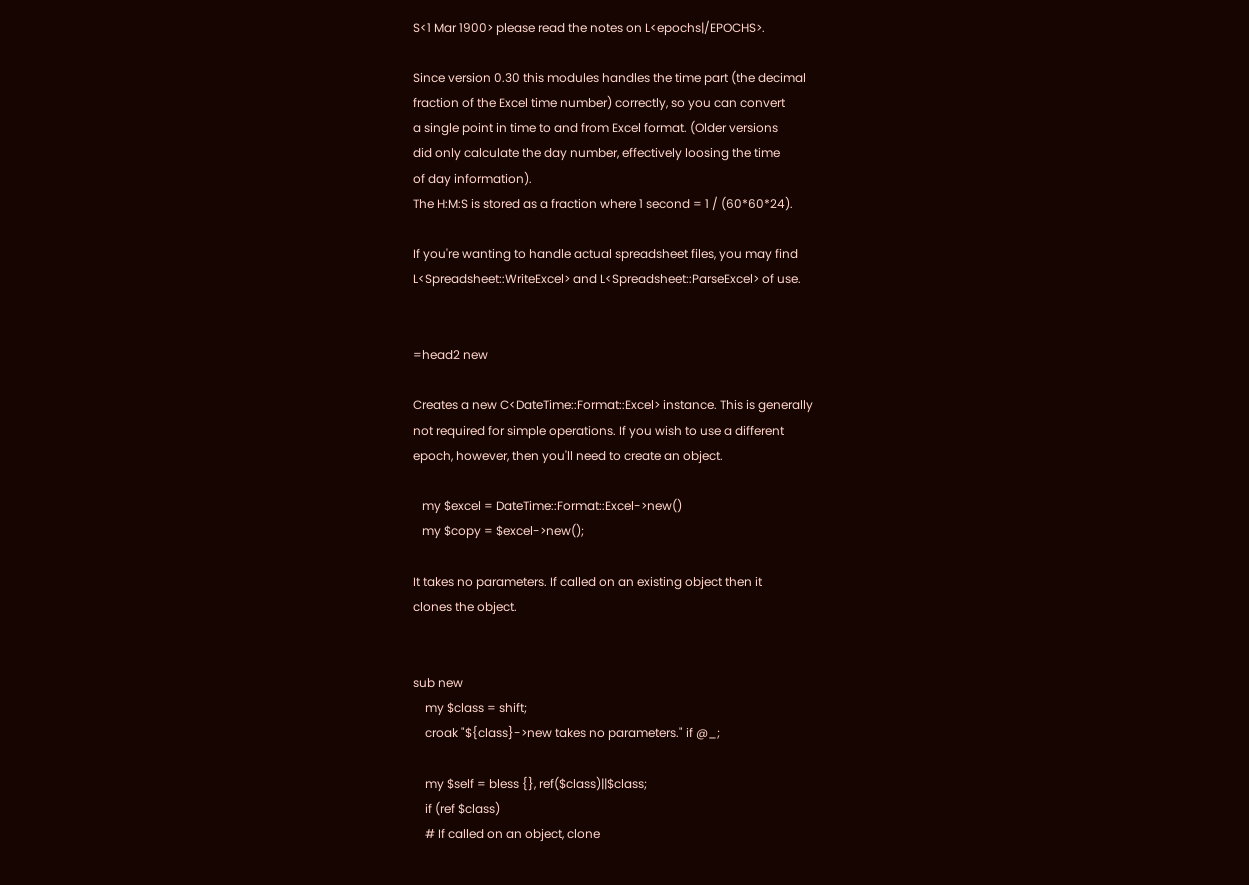S<1 Mar 1900> please read the notes on L<epochs|/EPOCHS>.

Since version 0.30 this modules handles the time part (the decimal
fraction of the Excel time number) correctly, so you can convert
a single point in time to and from Excel format. (Older versions
did only calculate the day number, effectively loosing the time
of day information).
The H:M:S is stored as a fraction where 1 second = 1 / (60*60*24).

If you're wanting to handle actual spreadsheet files, you may find
L<Spreadsheet::WriteExcel> and L<Spreadsheet::ParseExcel> of use.


=head2 new

Creates a new C<DateTime::Format::Excel> instance. This is generally
not required for simple operations. If you wish to use a different
epoch, however, then you'll need to create an object.

   my $excel = DateTime::Format::Excel->new()
   my $copy = $excel->new();

It takes no parameters. If called on an existing object then it
clones the object.


sub new
    my $class = shift;
    croak "${class}->new takes no parameters." if @_;

    my $self = bless {}, ref($class)||$class;
    if (ref $class)
    # If called on an object, clone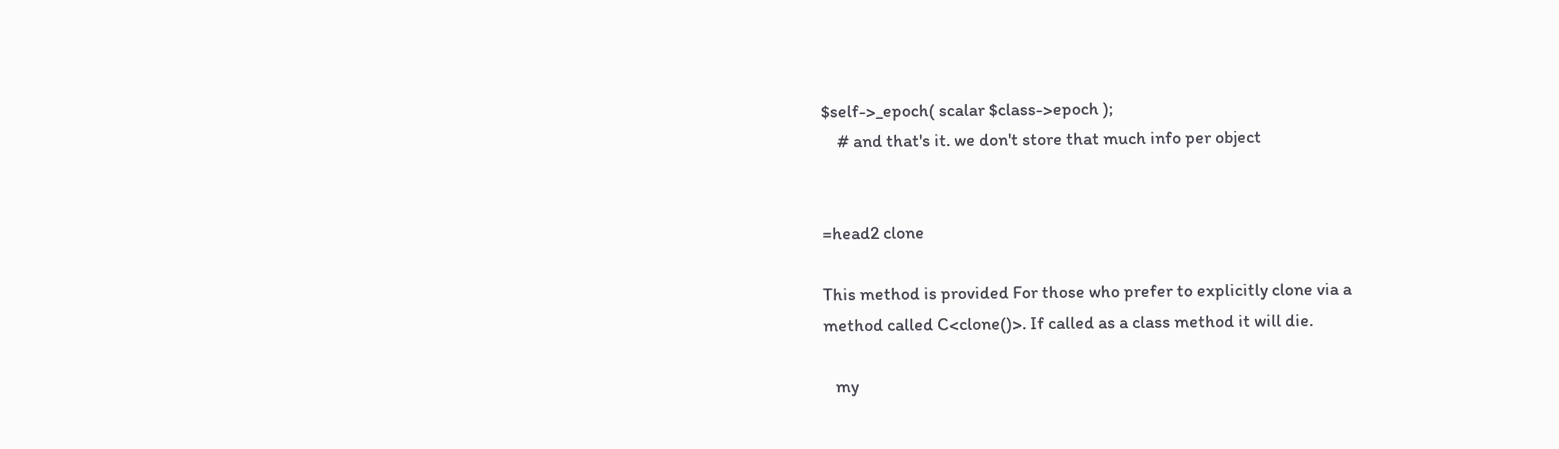$self->_epoch( scalar $class->epoch );
    # and that's it. we don't store that much info per object


=head2 clone

This method is provided For those who prefer to explicitly clone via a
method called C<clone()>. If called as a class method it will die.

   my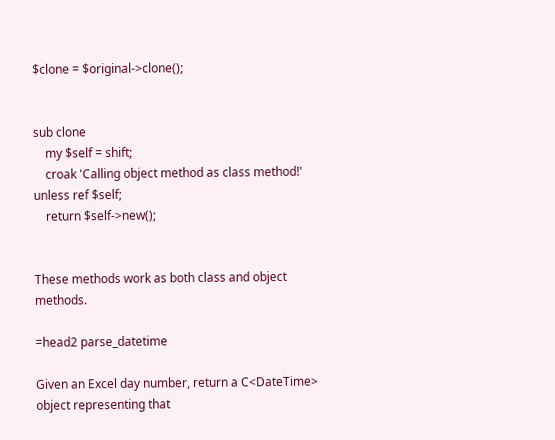$clone = $original->clone();


sub clone
    my $self = shift;
    croak 'Calling object method as class method!' unless ref $self;
    return $self->new();


These methods work as both class and object methods.

=head2 parse_datetime

Given an Excel day number, return a C<DateTime> object representing that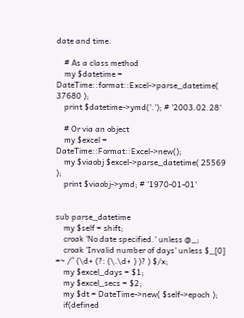date and time.

    # As a class method
    my $datetime = DateTime::format::Excel->parse_datetime( 37680 );
    print $datetime->ymd('.'); # '2003.02.28'

    # Or via an object
    my $excel = DateTime::Format::Excel->new();
    my $viaobj $excel->parse_datetime( 25569 );
    print $viaobj->ymd; # '1970-01-01'


sub parse_datetime
    my $self = shift;
    croak 'No date specified.' unless @_;
    croak 'Invalid number of days' unless $_[0] =~ /^ (\d+ (?: (\.\d+ ) )? ) $/x;
    my $excel_days = $1;
    my $excel_secs = $2;
    my $dt = DateTime->new( $self->epoch );
    if(defined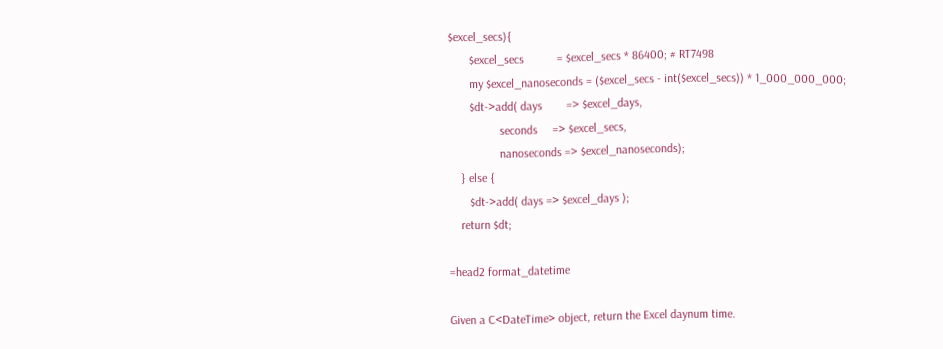$excel_secs){
       $excel_secs           = $excel_secs * 86400; # RT7498
       my $excel_nanoseconds = ($excel_secs - int($excel_secs)) * 1_000_000_000;
       $dt->add( days        => $excel_days,
                 seconds     => $excel_secs,
                 nanoseconds => $excel_nanoseconds);
    } else {
       $dt->add( days => $excel_days );
    return $dt;

=head2 format_datetime

Given a C<DateTime> object, return the Excel daynum time.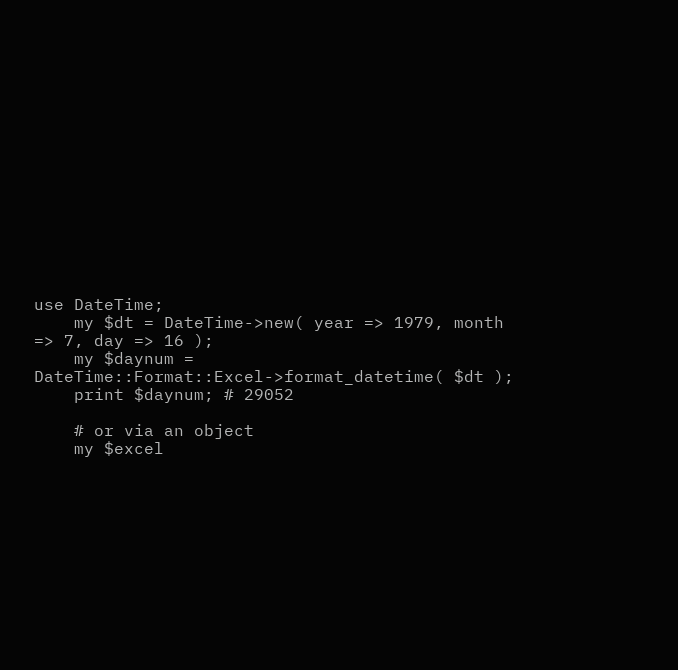use DateTime;
    my $dt = DateTime->new( year => 1979, month => 7, day => 16 );
    my $daynum = DateTime::Format::Excel->format_datetime( $dt );
    print $daynum; # 29052

    # or via an object
    my $excel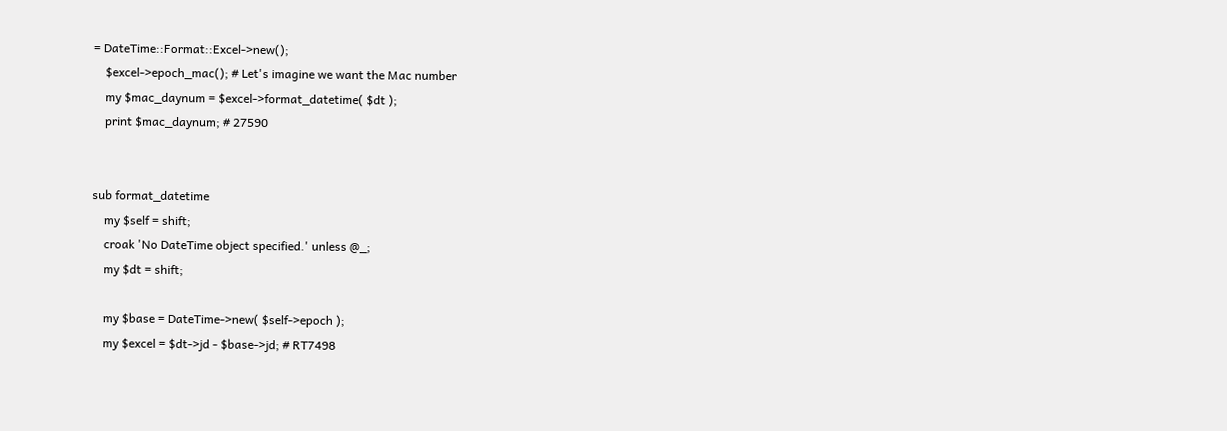= DateTime::Format::Excel->new();
    $excel->epoch_mac(); # Let's imagine we want the Mac number
    my $mac_daynum = $excel->format_datetime( $dt );
    print $mac_daynum; # 27590


sub format_datetime
    my $self = shift;
    croak 'No DateTime object specified.' unless @_;
    my $dt = shift;

    my $base = DateTime->new( $self->epoch );
    my $excel = $dt->jd - $base->jd; # RT7498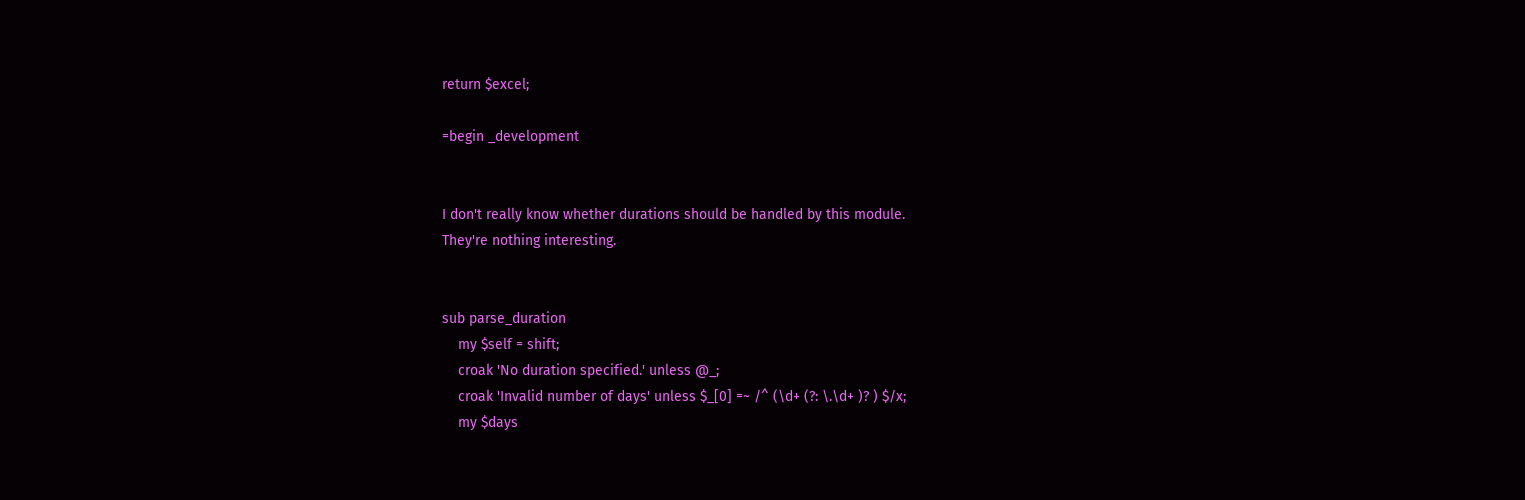return $excel;

=begin _development


I don't really know whether durations should be handled by this module.
They're nothing interesting.


sub parse_duration
    my $self = shift;
    croak 'No duration specified.' unless @_;
    croak 'Invalid number of days' unless $_[0] =~ /^ (\d+ (?: \.\d+ )? ) $/x;
    my $days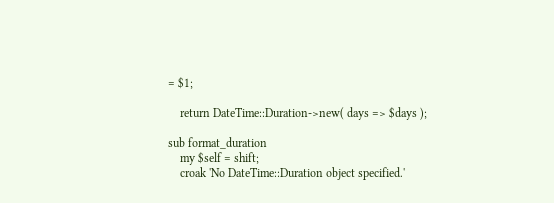= $1;

    return DateTime::Duration->new( days => $days );

sub format_duration
    my $self = shift;
    croak 'No DateTime::Duration object specified.'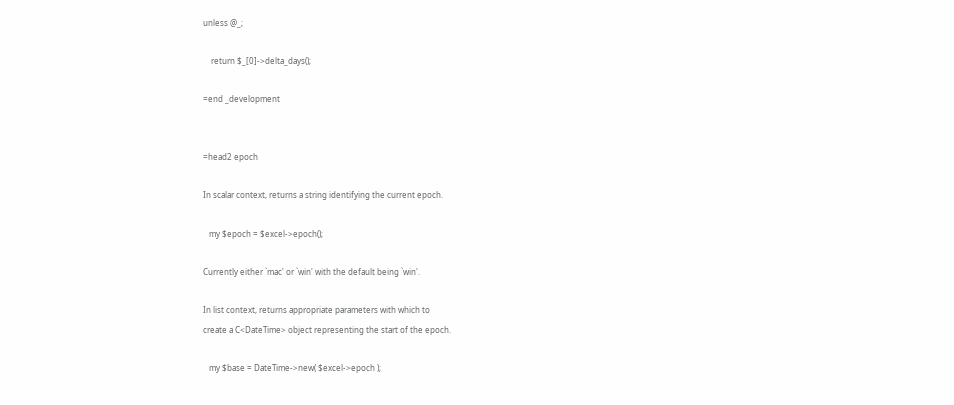unless @_;

    return $_[0]->delta_days();

=end _development


=head2 epoch

In scalar context, returns a string identifying the current epoch.

   my $epoch = $excel->epoch();

Currently either `mac' or `win' with the default being `win'.

In list context, returns appropriate parameters with which to
create a C<DateTime> object representing the start of the epoch.

   my $base = DateTime->new( $excel->epoch );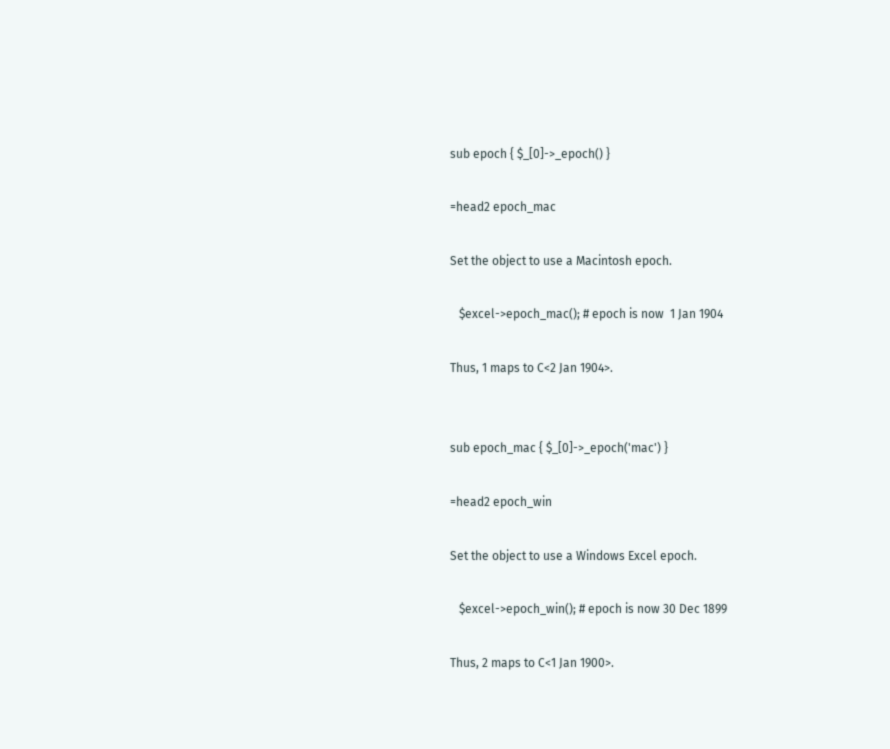sub epoch { $_[0]->_epoch() }

=head2 epoch_mac

Set the object to use a Macintosh epoch.

   $excel->epoch_mac(); # epoch is now  1 Jan 1904

Thus, 1 maps to C<2 Jan 1904>.


sub epoch_mac { $_[0]->_epoch('mac') }

=head2 epoch_win

Set the object to use a Windows Excel epoch.

   $excel->epoch_win(); # epoch is now 30 Dec 1899

Thus, 2 maps to C<1 Jan 1900>.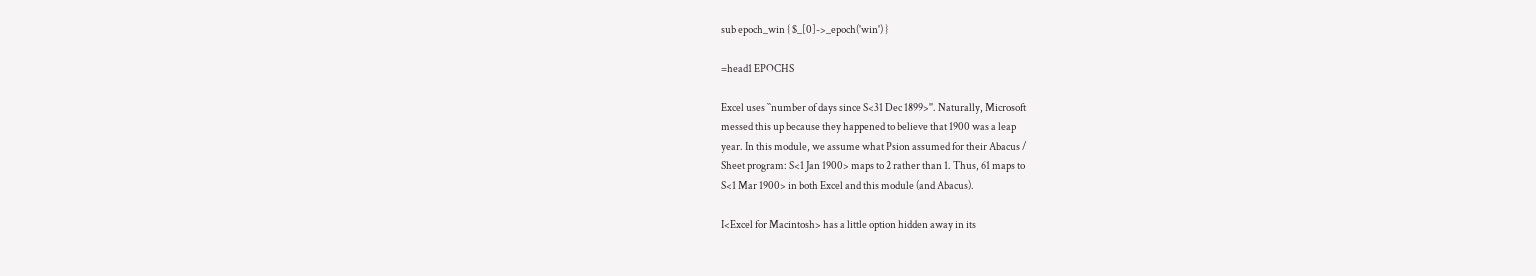sub epoch_win { $_[0]->_epoch('win') }

=head1 EPOCHS

Excel uses ``number of days since S<31 Dec 1899>''. Naturally, Microsoft
messed this up because they happened to believe that 1900 was a leap
year. In this module, we assume what Psion assumed for their Abacus /
Sheet program: S<1 Jan 1900> maps to 2 rather than 1. Thus, 61 maps to
S<1 Mar 1900> in both Excel and this module (and Abacus).

I<Excel for Macintosh> has a little option hidden away in its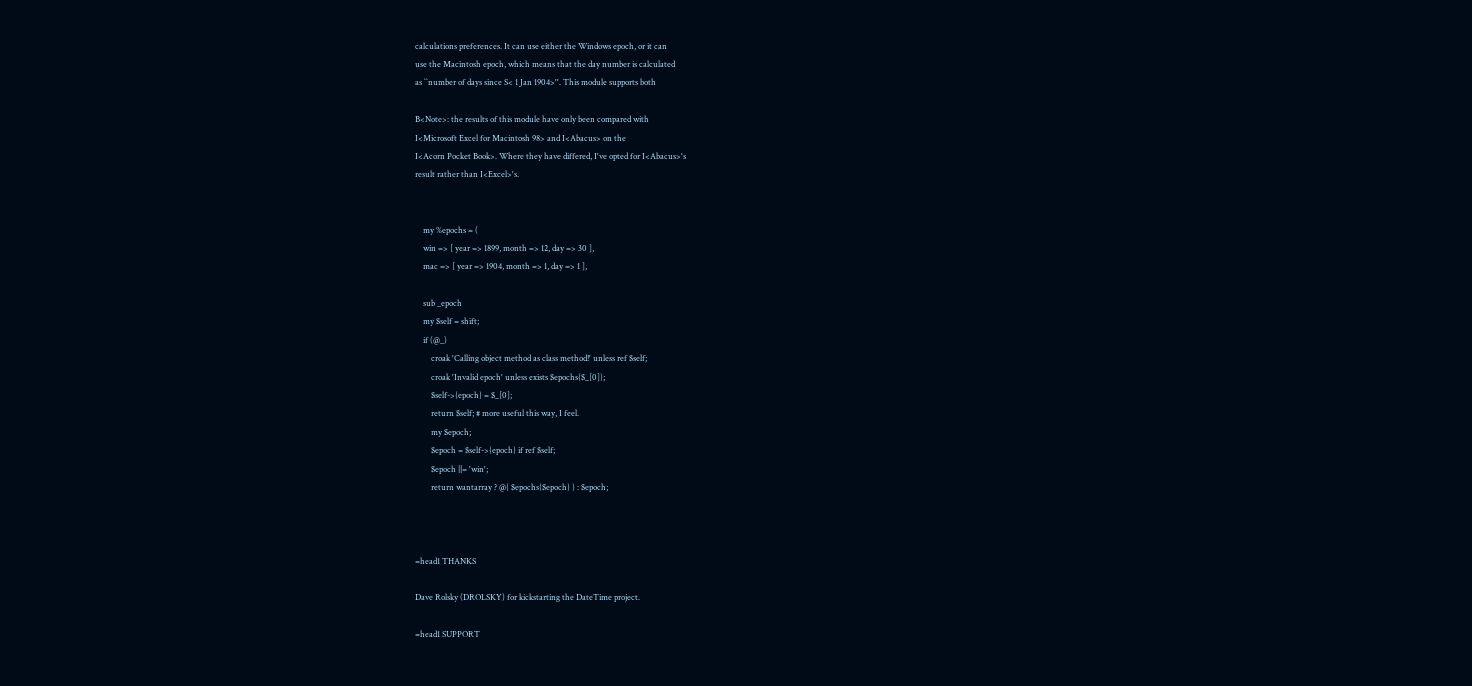calculations preferences. It can use either the Windows epoch, or it can
use the Macintosh epoch, which means that the day number is calculated
as ``number of days since S< 1 Jan 1904>''. This module supports both

B<Note>: the results of this module have only been compared with
I<Microsoft Excel for Macintosh 98> and I<Abacus> on the
I<Acorn Pocket Book>. Where they have differed, I've opted for I<Abacus>'s
result rather than I<Excel>'s.


    my %epochs = (
    win => [ year => 1899, month => 12, day => 30 ],
    mac => [ year => 1904, month => 1, day => 1 ],

    sub _epoch
    my $self = shift;
    if (@_)
        croak 'Calling object method as class method!' unless ref $self;
        croak 'Invalid epoch' unless exists $epochs{$_[0]};
        $self->{epoch} = $_[0];
        return $self; # more useful this way, I feel.
        my $epoch;
        $epoch = $self->{epoch} if ref $self;
        $epoch ||= 'win';
        return wantarray ? @{ $epochs{$epoch} } : $epoch;



=head1 THANKS

Dave Rolsky (DROLSKY) for kickstarting the DateTime project.

=head1 SUPPORT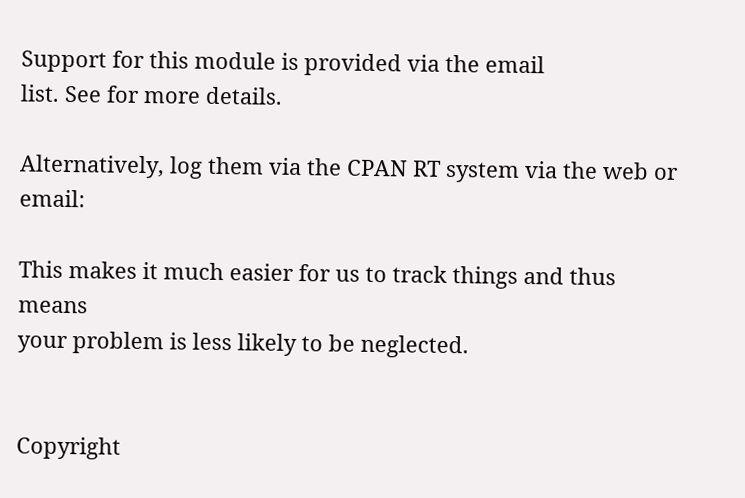Support for this module is provided via the email
list. See for more details.

Alternatively, log them via the CPAN RT system via the web or email:

This makes it much easier for us to track things and thus means
your problem is less likely to be neglected.


Copyright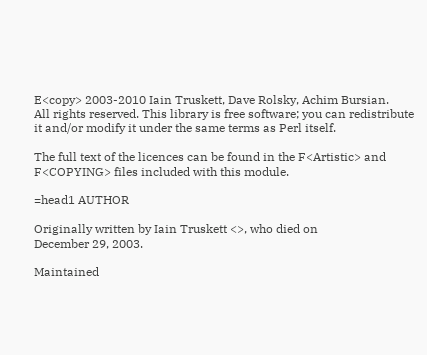E<copy> 2003-2010 Iain Truskett, Dave Rolsky, Achim Bursian.
All rights reserved. This library is free software; you can redistribute
it and/or modify it under the same terms as Perl itself.

The full text of the licences can be found in the F<Artistic> and
F<COPYING> files included with this module.

=head1 AUTHOR

Originally written by Iain Truskett <>, who died on
December 29, 2003.

Maintained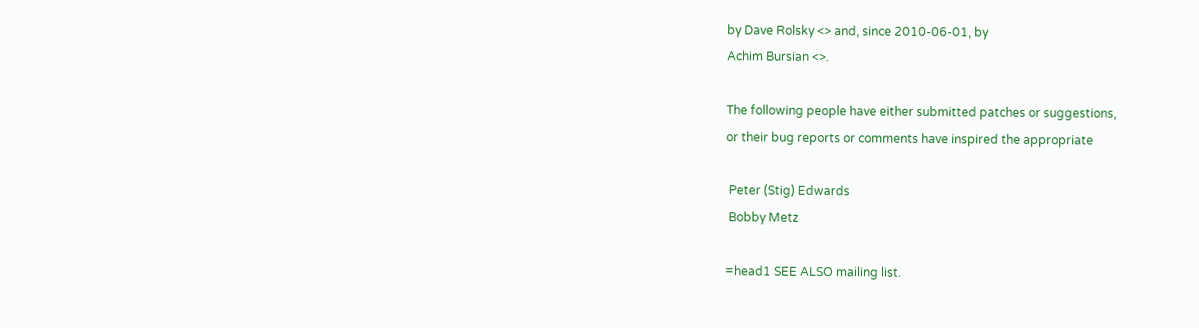by Dave Rolsky <> and, since 2010-06-01, by
Achim Bursian <>.

The following people have either submitted patches or suggestions,
or their bug reports or comments have inspired the appropriate

 Peter (Stig) Edwards
 Bobby Metz

=head1 SEE ALSO mailing list.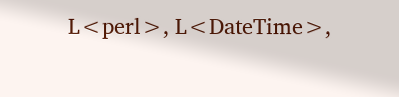L<perl>, L<DateTime>,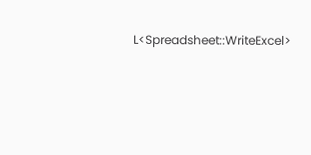L<Spreadsheet::WriteExcel>